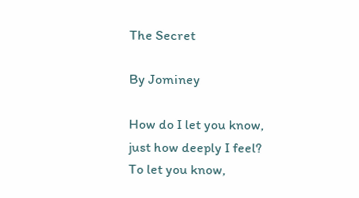The Secret

By Jominey

How do I let you know,
just how deeply I feel?
To let you know,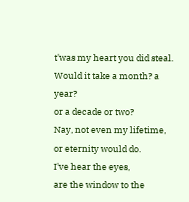t'was my heart you did steal.
Would it take a month? a year?
or a decade or two?
Nay, not even my lifetime,
or eternity would do.
I've hear the eyes,
are the window to the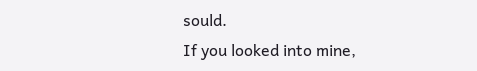sould.
If you looked into mine,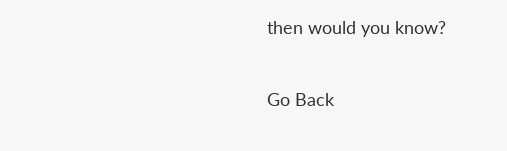then would you know?

Go Back